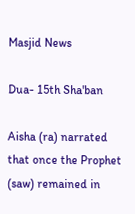Masjid News

Dua- 15th Sha'ban

Aisha (ra) narrated that once the Prophet (saw) remained in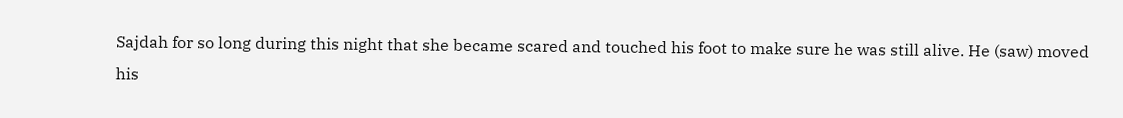Sajdah for so long during this night that she became scared and touched his foot to make sure he was still alive. He (saw) moved his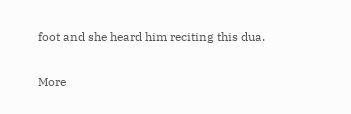foot and she heard him reciting this dua.

More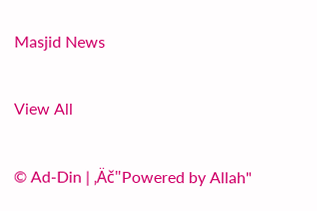Masjid News

View All

© Ad-Din | ‚Äč"Powered by Allah"